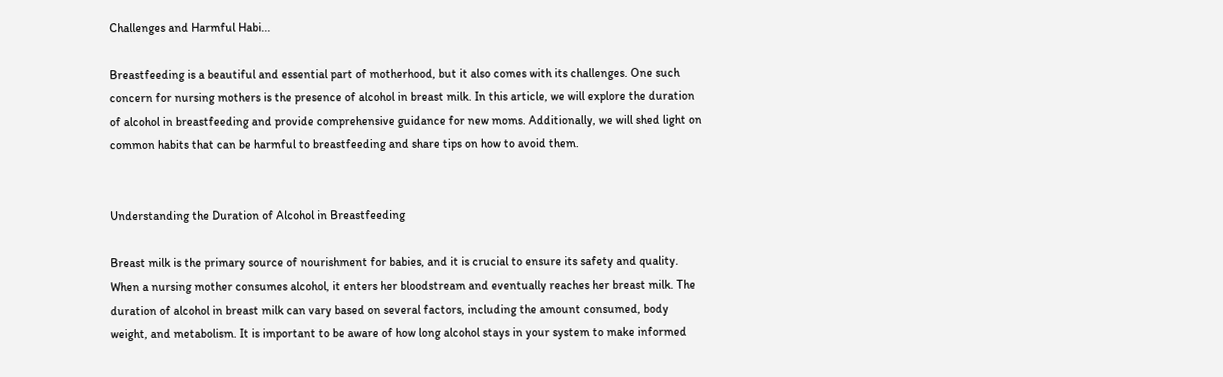Challenges and Harmful Habi...

Breastfeeding is a beautiful and essential part of motherhood, but it also comes with its challenges. One such concern for nursing mothers is the presence of alcohol in breast milk. In this article, we will explore the duration of alcohol in breastfeeding and provide comprehensive guidance for new moms. Additionally, we will shed light on common habits that can be harmful to breastfeeding and share tips on how to avoid them.


Understanding the Duration of Alcohol in Breastfeeding

Breast milk is the primary source of nourishment for babies, and it is crucial to ensure its safety and quality. When a nursing mother consumes alcohol, it enters her bloodstream and eventually reaches her breast milk. The duration of alcohol in breast milk can vary based on several factors, including the amount consumed, body weight, and metabolism. It is important to be aware of how long alcohol stays in your system to make informed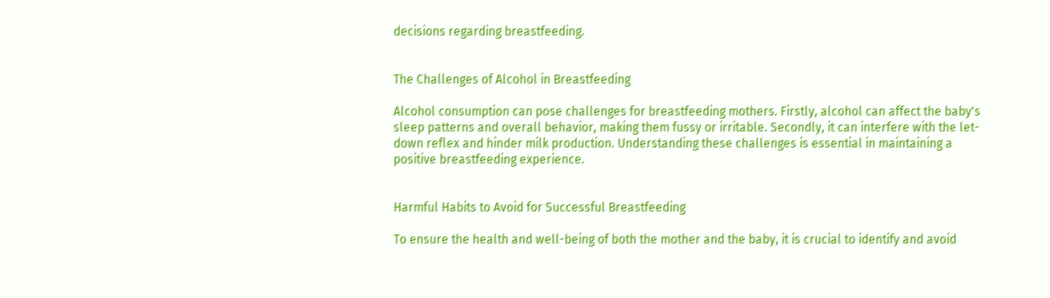decisions regarding breastfeeding.


The Challenges of Alcohol in Breastfeeding

Alcohol consumption can pose challenges for breastfeeding mothers. Firstly, alcohol can affect the baby's sleep patterns and overall behavior, making them fussy or irritable. Secondly, it can interfere with the let-down reflex and hinder milk production. Understanding these challenges is essential in maintaining a positive breastfeeding experience.


Harmful Habits to Avoid for Successful Breastfeeding

To ensure the health and well-being of both the mother and the baby, it is crucial to identify and avoid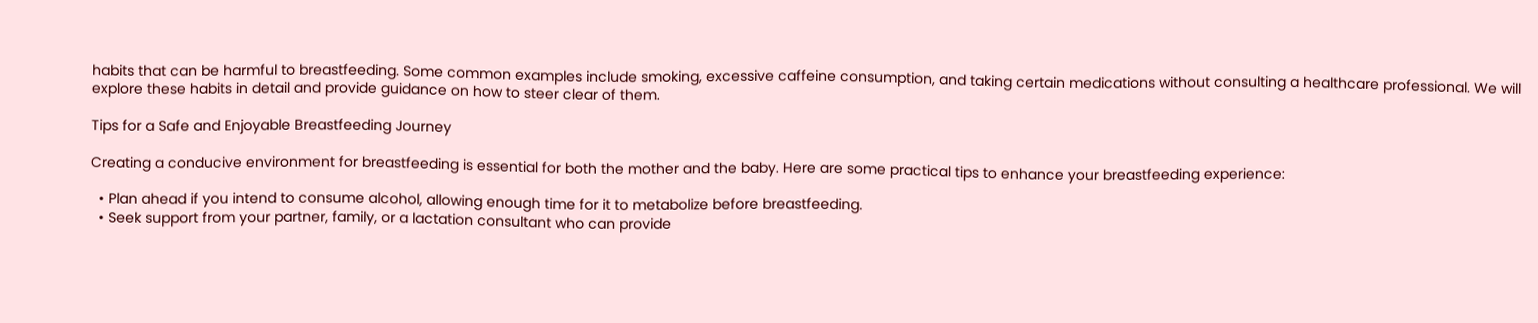habits that can be harmful to breastfeeding. Some common examples include smoking, excessive caffeine consumption, and taking certain medications without consulting a healthcare professional. We will explore these habits in detail and provide guidance on how to steer clear of them.

Tips for a Safe and Enjoyable Breastfeeding Journey

Creating a conducive environment for breastfeeding is essential for both the mother and the baby. Here are some practical tips to enhance your breastfeeding experience:

  • Plan ahead if you intend to consume alcohol, allowing enough time for it to metabolize before breastfeeding.
  • Seek support from your partner, family, or a lactation consultant who can provide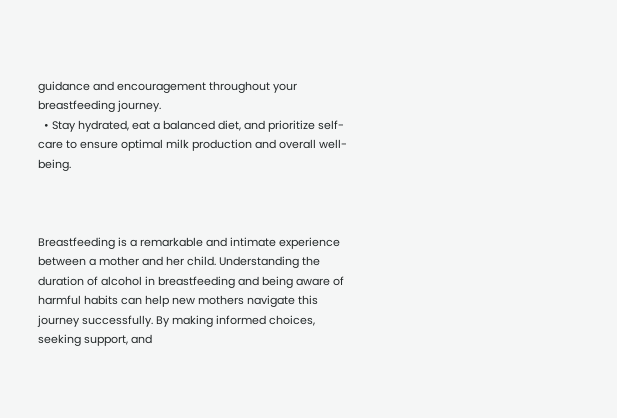guidance and encouragement throughout your breastfeeding journey.
  • Stay hydrated, eat a balanced diet, and prioritize self-care to ensure optimal milk production and overall well-being.



Breastfeeding is a remarkable and intimate experience between a mother and her child. Understanding the duration of alcohol in breastfeeding and being aware of harmful habits can help new mothers navigate this journey successfully. By making informed choices, seeking support, and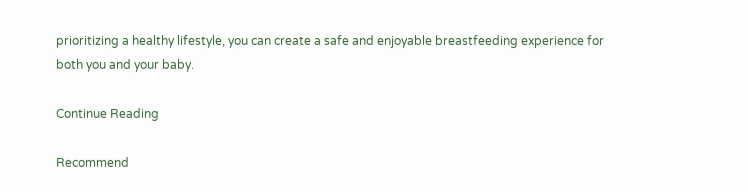prioritizing a healthy lifestyle, you can create a safe and enjoyable breastfeeding experience for both you and your baby.

Continue Reading

Recommend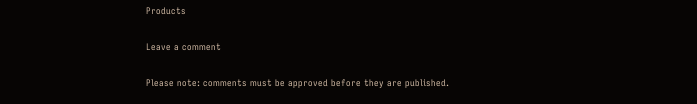Products

Leave a comment

Please note: comments must be approved before they are published.